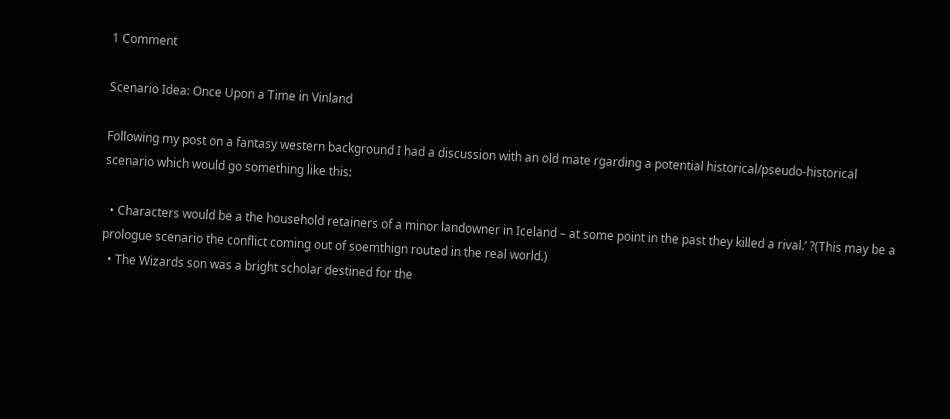1 Comment

Scenario Idea: Once Upon a Time in Vinland

Following my post on a fantasy western background I had a discussion with an old mate rgarding a potential historical/pseudo-historical scenario which would go something like this:

  • Characters would be a the household retainers of a minor landowner in Iceland – at some point in the past they killed a rival.’ ?(This may be a prologue scenario the conflict coming out of soemthign routed in the real world.)
  • The Wizards son was a bright scholar destined for the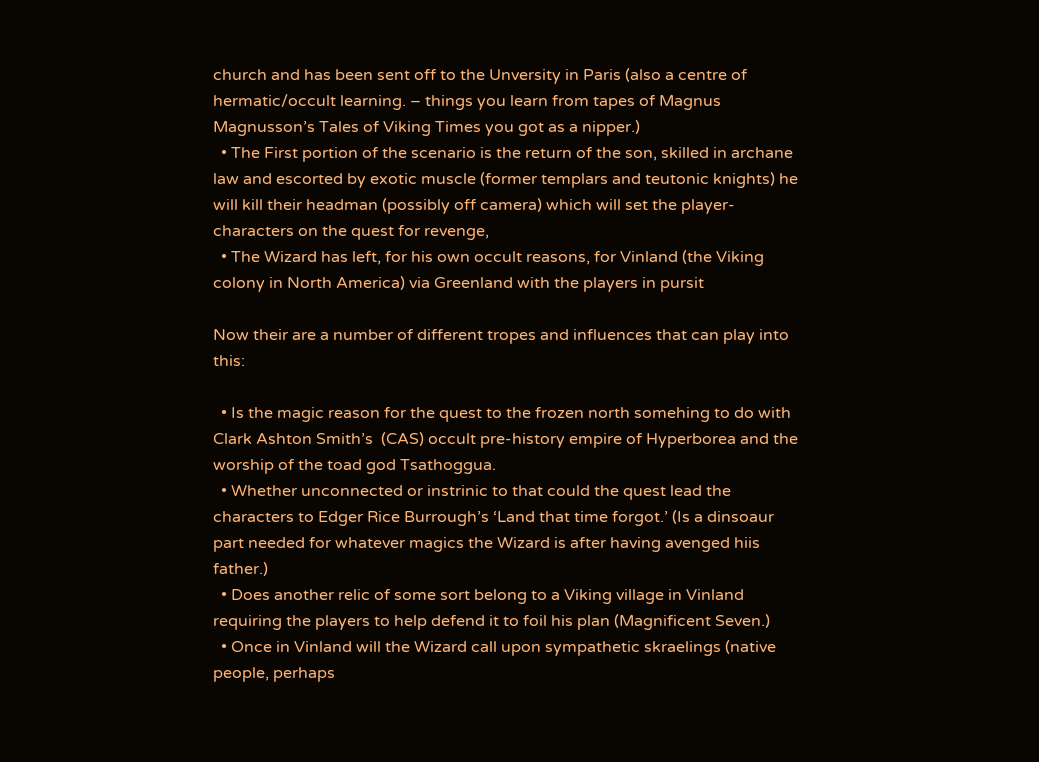church and has been sent off to the Unversity in Paris (also a centre of hermatic/occult learning. – things you learn from tapes of Magnus Magnusson’s Tales of Viking Times you got as a nipper.)
  • The First portion of the scenario is the return of the son, skilled in archane law and escorted by exotic muscle (former templars and teutonic knights) he will kill their headman (possibly off camera) which will set the player-characters on the quest for revenge,
  • The Wizard has left, for his own occult reasons, for Vinland (the Viking colony in North America) via Greenland with the players in pursit

Now their are a number of different tropes and influences that can play into this:

  • Is the magic reason for the quest to the frozen north somehing to do with Clark Ashton Smith’s  (CAS) occult pre-history empire of Hyperborea and the worship of the toad god Tsathoggua.
  • Whether unconnected or instrinic to that could the quest lead the characters to Edger Rice Burrough’s ‘Land that time forgot.’ (Is a dinsoaur part needed for whatever magics the Wizard is after having avenged hiis father.)
  • Does another relic of some sort belong to a Viking village in Vinland requiring the players to help defend it to foil his plan (Magnificent Seven.)
  • Once in Vinland will the Wizard call upon sympathetic skraelings (native people, perhaps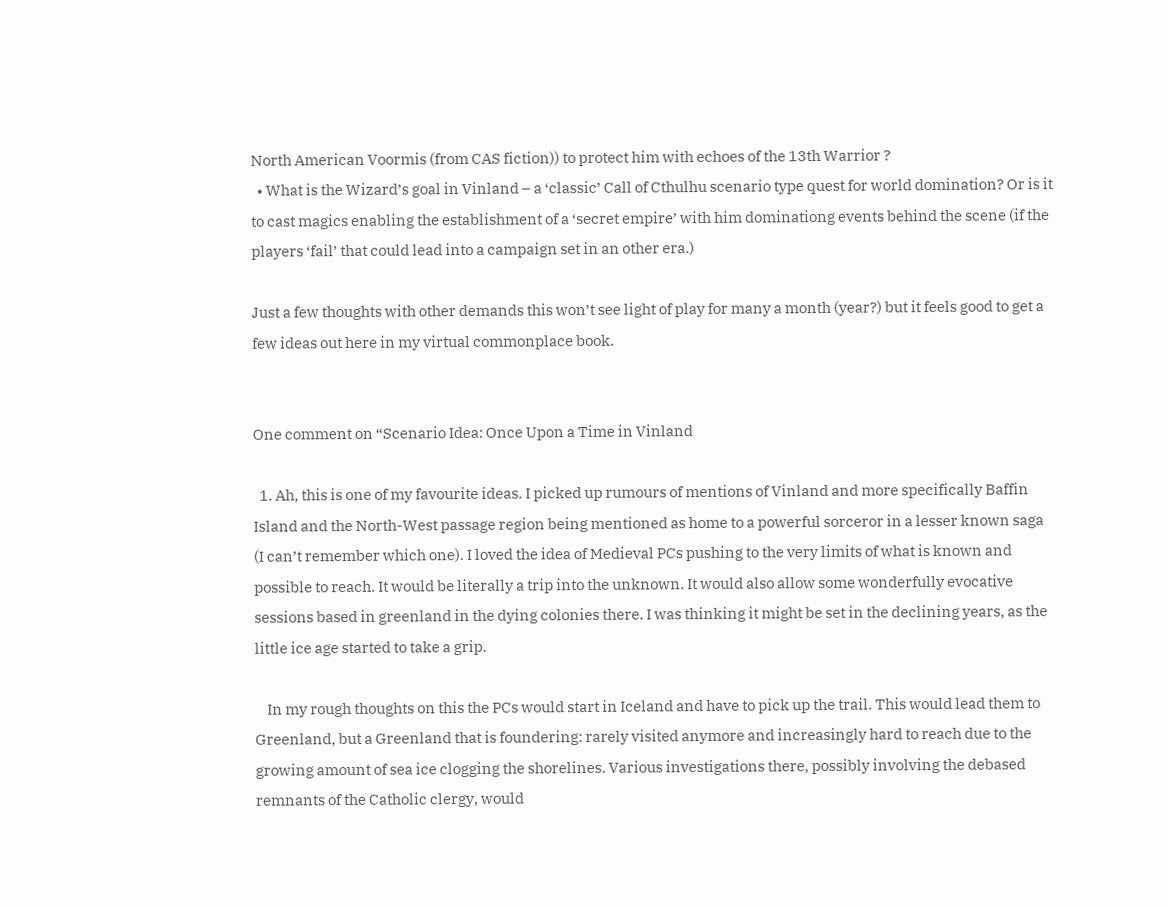North American Voormis (from CAS fiction)) to protect him with echoes of the 13th Warrior ?
  • What is the Wizard’s goal in Vinland – a ‘classic’ Call of Cthulhu scenario type quest for world domination? Or is it to cast magics enabling the establishment of a ‘secret empire’ with him dominationg events behind the scene (if the players ‘fail’ that could lead into a campaign set in an other era.)

Just a few thoughts with other demands this won’t see light of play for many a month (year?) but it feels good to get a few ideas out here in my virtual commonplace book.


One comment on “Scenario Idea: Once Upon a Time in Vinland

  1. Ah, this is one of my favourite ideas. I picked up rumours of mentions of Vinland and more specifically Baffin Island and the North-West passage region being mentioned as home to a powerful sorceror in a lesser known saga (I can’t remember which one). I loved the idea of Medieval PCs pushing to the very limits of what is known and possible to reach. It would be literally a trip into the unknown. It would also allow some wonderfully evocative sessions based in greenland in the dying colonies there. I was thinking it might be set in the declining years, as the little ice age started to take a grip.

    In my rough thoughts on this the PCs would start in Iceland and have to pick up the trail. This would lead them to Greenland, but a Greenland that is foundering: rarely visited anymore and increasingly hard to reach due to the growing amount of sea ice clogging the shorelines. Various investigations there, possibly involving the debased remnants of the Catholic clergy, would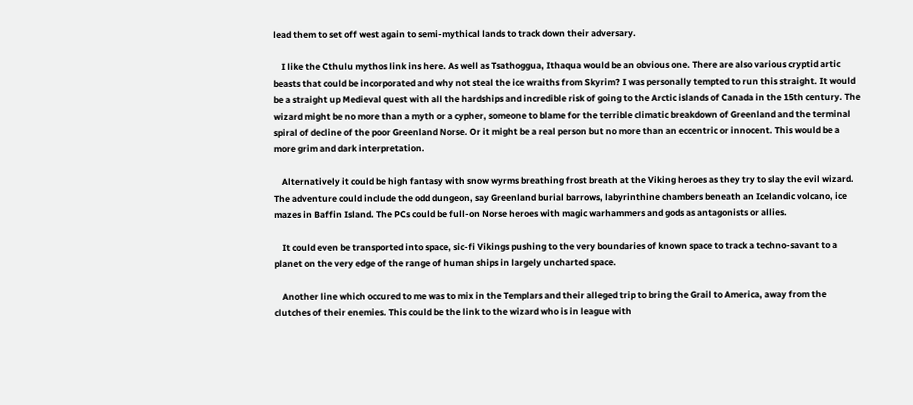lead them to set off west again to semi-mythical lands to track down their adversary.

    I like the Cthulu mythos link ins here. As well as Tsathoggua, Ithaqua would be an obvious one. There are also various cryptid artic beasts that could be incorporated and why not steal the ice wraiths from Skyrim? I was personally tempted to run this straight. It would be a straight up Medieval quest with all the hardships and incredible risk of going to the Arctic islands of Canada in the 15th century. The wizard might be no more than a myth or a cypher, someone to blame for the terrible climatic breakdown of Greenland and the terminal spiral of decline of the poor Greenland Norse. Or it might be a real person but no more than an eccentric or innocent. This would be a more grim and dark interpretation.

    Alternatively it could be high fantasy with snow wyrms breathing frost breath at the Viking heroes as they try to slay the evil wizard. The adventure could include the odd dungeon, say Greenland burial barrows, labyrinthine chambers beneath an Icelandic volcano, ice mazes in Baffin Island. The PCs could be full-on Norse heroes with magic warhammers and gods as antagonists or allies.

    It could even be transported into space, sic-fi Vikings pushing to the very boundaries of known space to track a techno-savant to a planet on the very edge of the range of human ships in largely uncharted space.

    Another line which occured to me was to mix in the Templars and their alleged trip to bring the Grail to America, away from the clutches of their enemies. This could be the link to the wizard who is in league with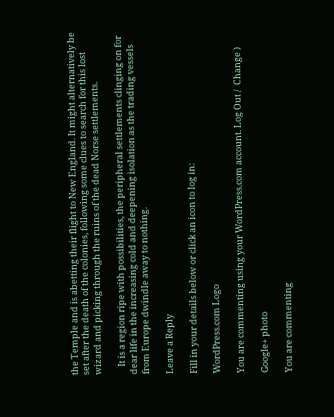the Temple and is abetting their flight to New England. It might alternatively be set after the death of the colonies, following some clues to search for this lost wizard and picking through the ruins of the dead Norse settlements.

    It is a region ripe with possibilities, the peripheral settlements clinging on for dear life in the increasing cold and deepening isolation as the trading vessels from Europe dwindle away to nothing.

Leave a Reply

Fill in your details below or click an icon to log in:

WordPress.com Logo

You are commenting using your WordPress.com account. Log Out /  Change )

Google+ photo

You are commenting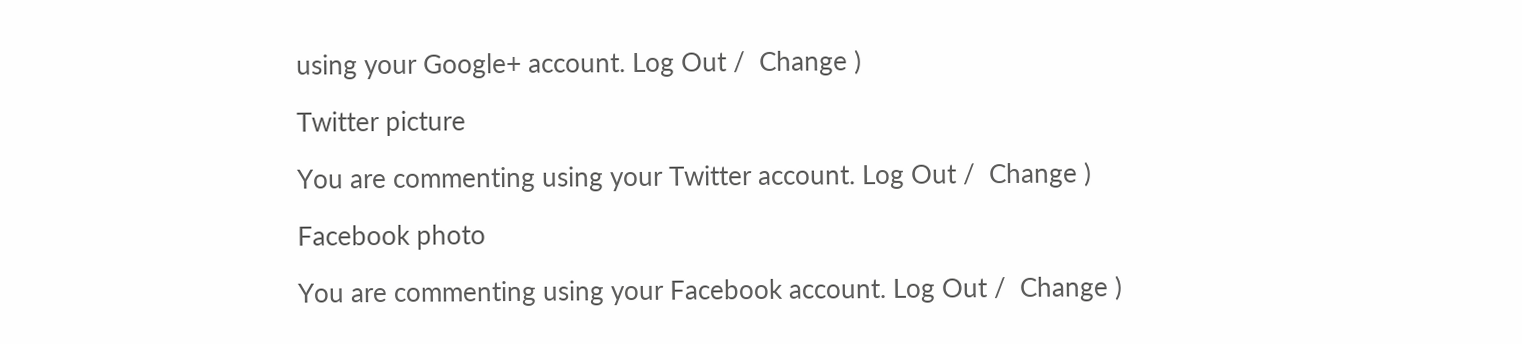using your Google+ account. Log Out /  Change )

Twitter picture

You are commenting using your Twitter account. Log Out /  Change )

Facebook photo

You are commenting using your Facebook account. Log Out /  Change )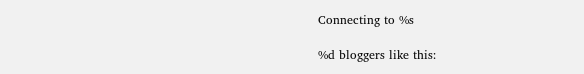Connecting to %s

%d bloggers like this: